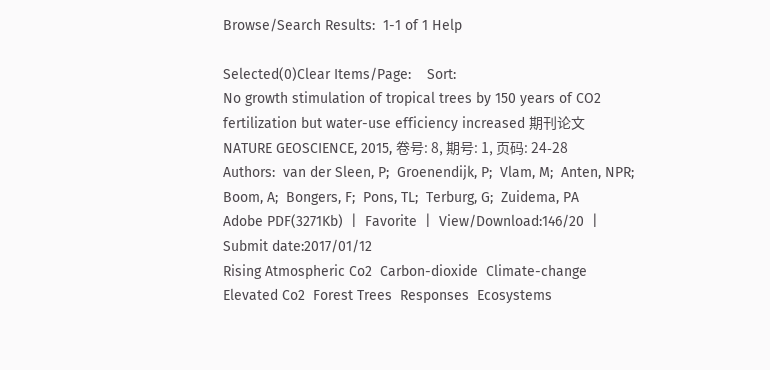Browse/Search Results:  1-1 of 1 Help

Selected(0)Clear Items/Page:    Sort:
No growth stimulation of tropical trees by 150 years of CO2 fertilization but water-use efficiency increased 期刊论文
NATURE GEOSCIENCE, 2015, 卷号: 8, 期号: 1, 页码: 24-28
Authors:  van der Sleen, P;  Groenendijk, P;  Vlam, M;  Anten, NPR;  Boom, A;  Bongers, F;  Pons, TL;  Terburg, G;  Zuidema, PA
Adobe PDF(3271Kb)  |  Favorite  |  View/Download:146/20  |  Submit date:2017/01/12
Rising Atmospheric Co2  Carbon-dioxide  Climate-change  Elevated Co2  Forest Trees  Responses  Ecosystems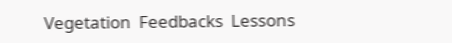Vegetation  Feedbacks  Lessons